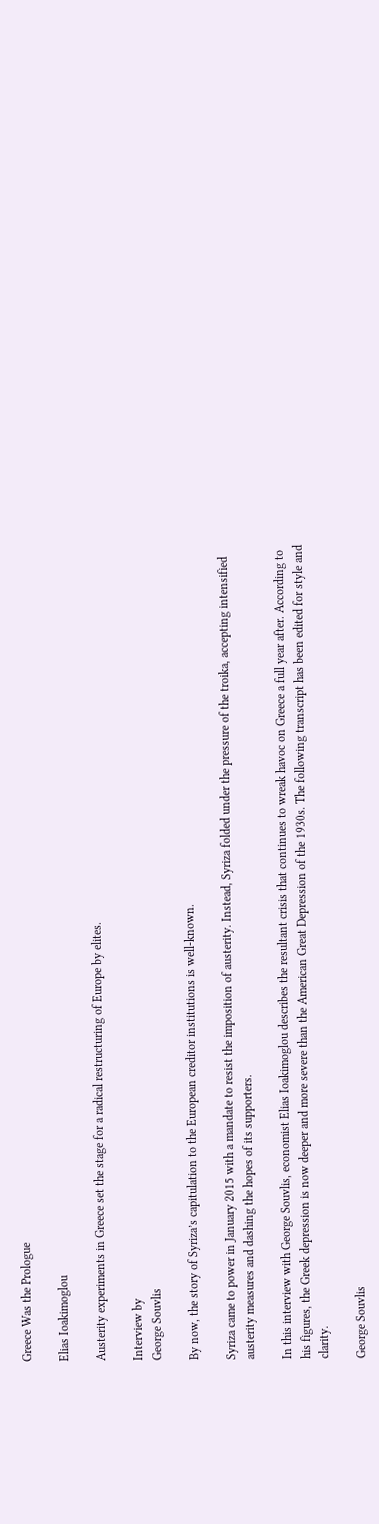Greece Was the Prologue

Elias Ioakimoglou

Austerity experiments in Greece set the stage for a radical restructuring of Europe by elites.

Interview by
George Souvlis

By now, the story of Syriza’s capitulation to the European creditor institutions is well-known.

Syriza came to power in January 2015 with a mandate to resist the imposition of austerity. Instead, Syriza folded under the pressure of the troika, accepting intensified austerity measures and dashing the hopes of its supporters.

In this interview with George Souvlis, economist Elias Ioakimoglou describes the resultant crisis that continues to wreak havoc on Greece a full year after. According to his figures, the Greek depression is now deeper and more severe than the American Great Depression of the 1930s. The following transcript has been edited for style and clarity.

George Souvlis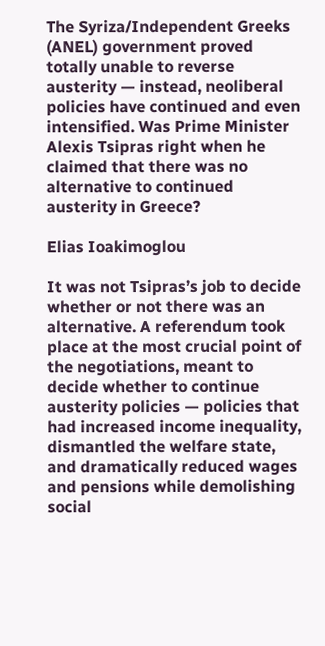The Syriza/Independent Greeks (ANEL) government proved totally unable to reverse austerity — instead, neoliberal policies have continued and even intensified. Was Prime Minister Alexis Tsipras right when he claimed that there was no alternative to continued austerity in Greece?

Elias Ioakimoglou

It was not Tsipras’s job to decide whether or not there was an alternative. A referendum took place at the most crucial point of the negotiations, meant to decide whether to continue austerity policies — policies that had increased income inequality, dismantled the welfare state, and dramatically reduced wages and pensions while demolishing social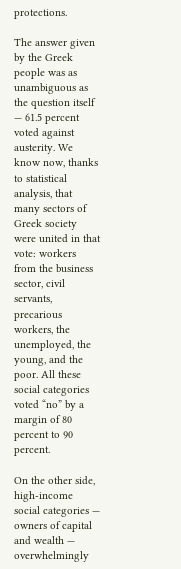protections.

The answer given by the Greek people was as unambiguous as the question itself — 61.5 percent voted against austerity. We know now, thanks to statistical analysis, that many sectors of Greek society were united in that vote: workers from the business sector, civil servants, precarious workers, the unemployed, the young, and the poor. All these social categories voted “no” by a margin of 80 percent to 90 percent.

On the other side, high-income social categories — owners of capital and wealth — overwhelmingly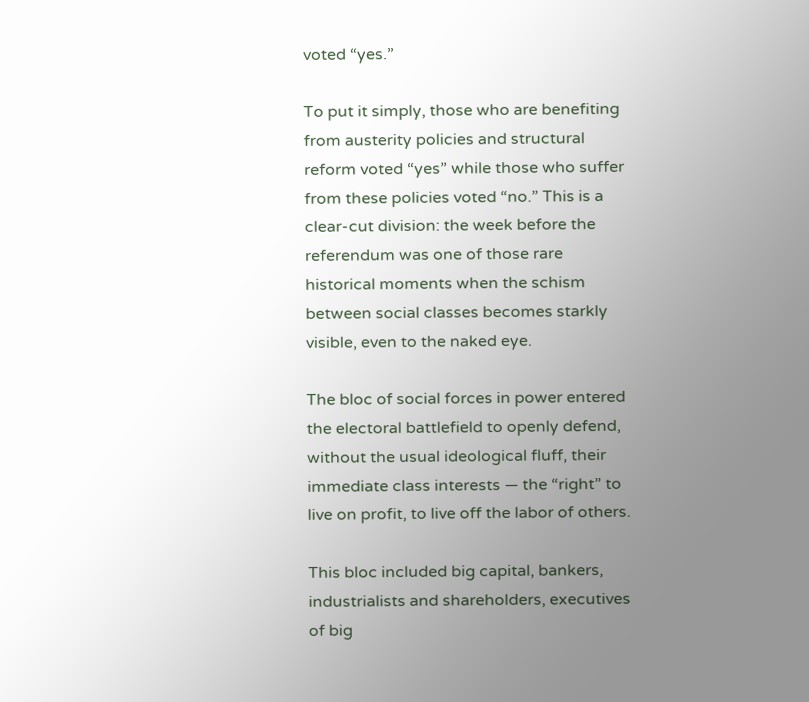voted “yes.”

To put it simply, those who are benefiting from austerity policies and structural reform voted “yes” while those who suffer from these policies voted “no.” This is a clear-cut division: the week before the referendum was one of those rare historical moments when the schism between social classes becomes starkly visible, even to the naked eye.

The bloc of social forces in power entered the electoral battlefield to openly defend, without the usual ideological fluff, their immediate class interests — the “right” to live on profit, to live off the labor of others.

This bloc included big capital, bankers, industrialists and shareholders, executives of big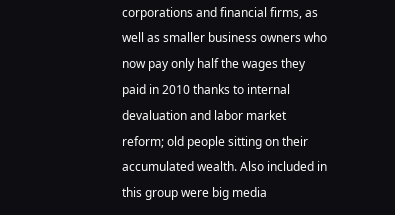corporations and financial firms, as well as smaller business owners who now pay only half the wages they paid in 2010 thanks to internal devaluation and labor market reform; old people sitting on their accumulated wealth. Also included in this group were big media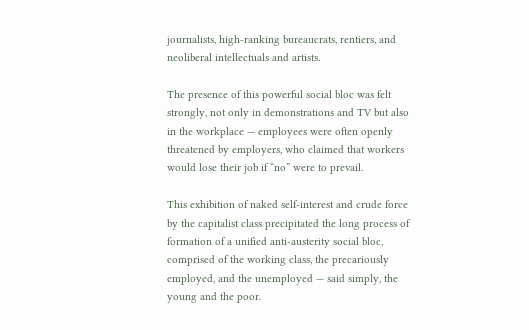journalists, high-ranking bureaucrats, rentiers, and neoliberal intellectuals and artists.

The presence of this powerful social bloc was felt strongly, not only in demonstrations and TV but also in the workplace — employees were often openly threatened by employers, who claimed that workers would lose their job if “no” were to prevail.

This exhibition of naked self-interest and crude force by the capitalist class precipitated the long process of formation of a unified anti-austerity social bloc, comprised of the working class, the precariously employed, and the unemployed — said simply, the young and the poor.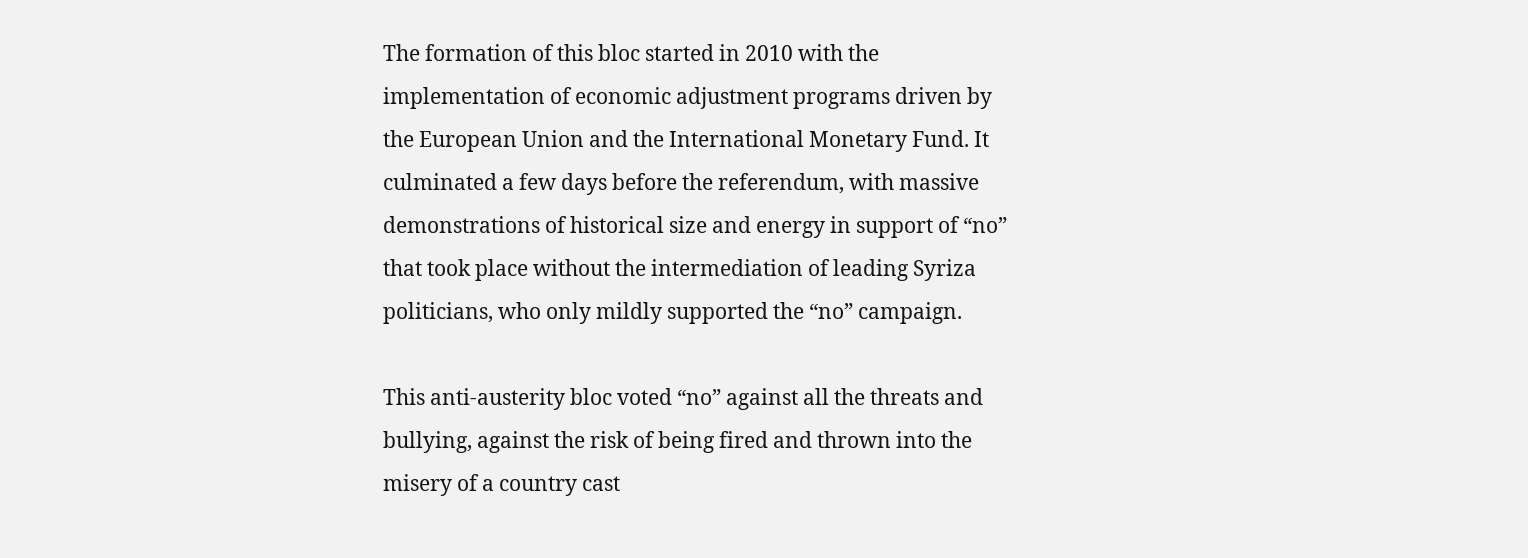The formation of this bloc started in 2010 with the implementation of economic adjustment programs driven by the European Union and the International Monetary Fund. It culminated a few days before the referendum, with massive demonstrations of historical size and energy in support of “no” that took place without the intermediation of leading Syriza politicians, who only mildly supported the “no” campaign.

This anti-austerity bloc voted “no” against all the threats and bullying, against the risk of being fired and thrown into the misery of a country cast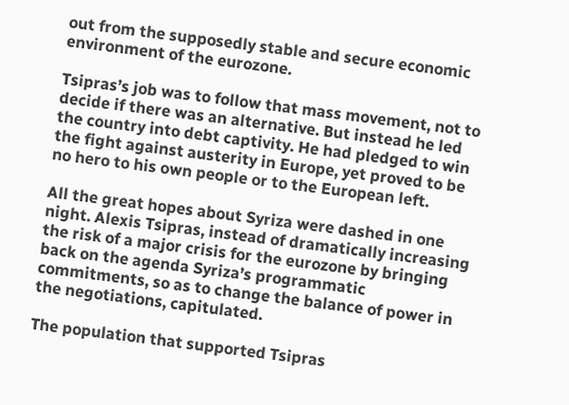out from the supposedly stable and secure economic environment of the eurozone.

Tsipras’s job was to follow that mass movement, not to decide if there was an alternative. But instead he led the country into debt captivity. He had pledged to win the fight against austerity in Europe, yet proved to be no hero to his own people or to the European left.

All the great hopes about Syriza were dashed in one night. Alexis Tsipras, instead of dramatically increasing the risk of a major crisis for the eurozone by bringing back on the agenda Syriza’s programmatic commitments, so as to change the balance of power in the negotiations, capitulated.

The population that supported Tsipras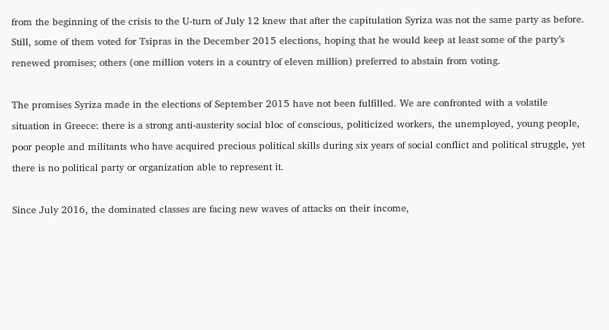from the beginning of the crisis to the U-turn of July 12 knew that after the capitulation Syriza was not the same party as before. Still, some of them voted for Tsipras in the December 2015 elections, hoping that he would keep at least some of the party’s renewed promises; others (one million voters in a country of eleven million) preferred to abstain from voting.

The promises Syriza made in the elections of September 2015 have not been fulfilled. We are confronted with a volatile situation in Greece: there is a strong anti-austerity social bloc of conscious, politicized workers, the unemployed, young people, poor people and militants who have acquired precious political skills during six years of social conflict and political struggle, yet there is no political party or organization able to represent it.

Since July 2016, the dominated classes are facing new waves of attacks on their income,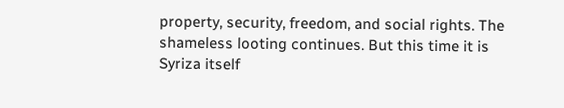property, security, freedom, and social rights. The shameless looting continues. But this time it is Syriza itself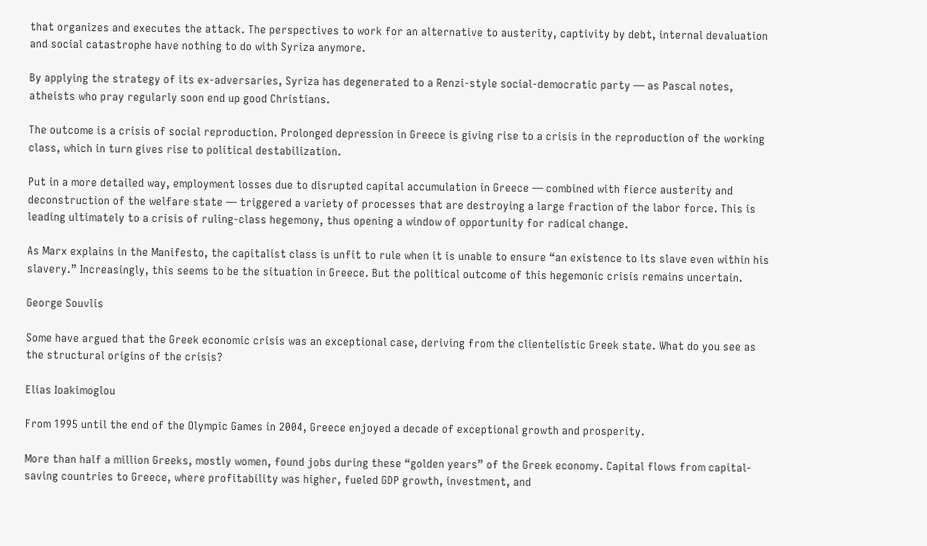that organizes and executes the attack. The perspectives to work for an alternative to austerity, captivity by debt, internal devaluation and social catastrophe have nothing to do with Syriza anymore.

By applying the strategy of its ex-adversaries, Syriza has degenerated to a Renzi-style social-democratic party — as Pascal notes, atheists who pray regularly soon end up good Christians.

The outcome is a crisis of social reproduction. Prolonged depression in Greece is giving rise to a crisis in the reproduction of the working class, which in turn gives rise to political destabilization.

Put in a more detailed way, employment losses due to disrupted capital accumulation in Greece — combined with fierce austerity and deconstruction of the welfare state — triggered a variety of processes that are destroying a large fraction of the labor force. This is leading ultimately to a crisis of ruling-class hegemony, thus opening a window of opportunity for radical change.

As Marx explains in the Manifesto, the capitalist class is unfit to rule when it is unable to ensure “an existence to its slave even within his slavery.” Increasingly, this seems to be the situation in Greece. But the political outcome of this hegemonic crisis remains uncertain.

George Souvlis

Some have argued that the Greek economic crisis was an exceptional case, deriving from the clientelistic Greek state. What do you see as the structural origins of the crisis?

Elias Ioakimoglou

From 1995 until the end of the Olympic Games in 2004, Greece enjoyed a decade of exceptional growth and prosperity.

More than half a million Greeks, mostly women, found jobs during these “golden years” of the Greek economy. Capital flows from capital-saving countries to Greece, where profitability was higher, fueled GDP growth, investment, and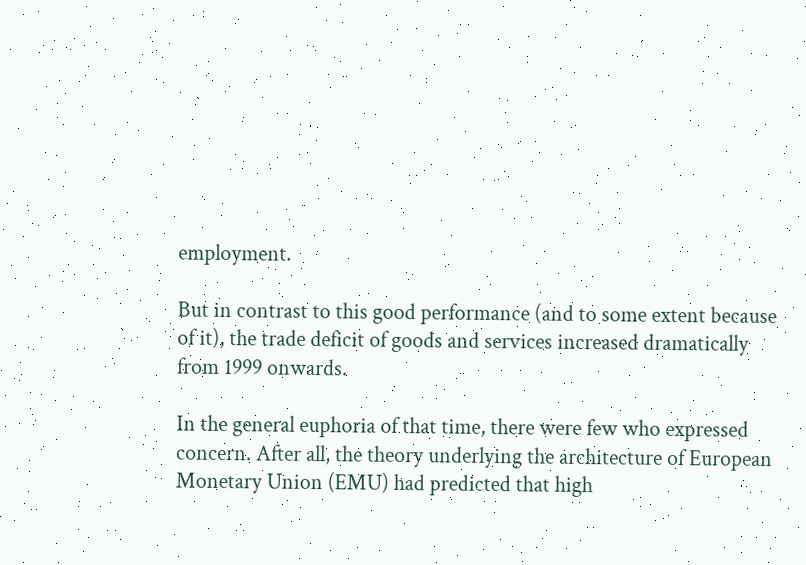employment.

But in contrast to this good performance (and to some extent because of it), the trade deficit of goods and services increased dramatically from 1999 onwards.

In the general euphoria of that time, there were few who expressed concern. After all, the theory underlying the architecture of European Monetary Union (EMU) had predicted that high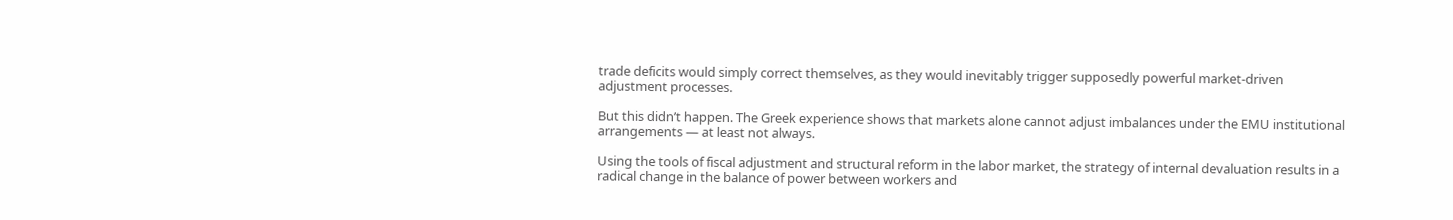trade deficits would simply correct themselves, as they would inevitably trigger supposedly powerful market-driven adjustment processes.

But this didn’t happen. The Greek experience shows that markets alone cannot adjust imbalances under the EMU institutional arrangements — at least not always.

Using the tools of fiscal adjustment and structural reform in the labor market, the strategy of internal devaluation results in a radical change in the balance of power between workers and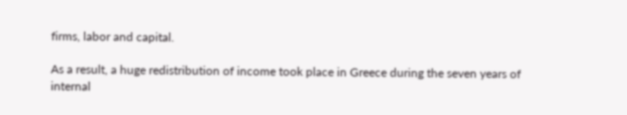firms, labor and capital.

As a result, a huge redistribution of income took place in Greece during the seven years of internal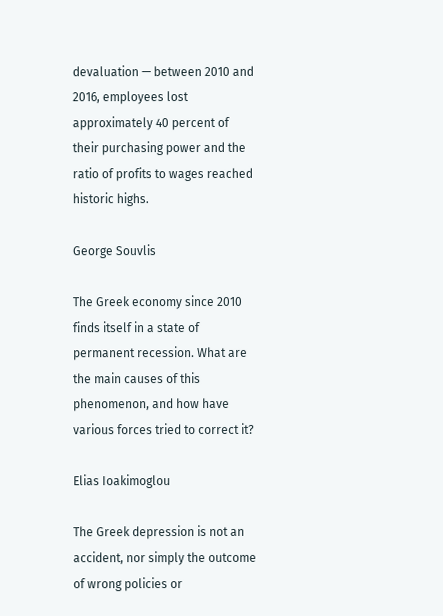devaluation — between 2010 and 2016, employees lost approximately 40 percent of their purchasing power and the ratio of profits to wages reached historic highs.

George Souvlis

The Greek economy since 2010 finds itself in a state of permanent recession. What are the main causes of this phenomenon, and how have various forces tried to correct it?

Elias Ioakimoglou

The Greek depression is not an accident, nor simply the outcome of wrong policies or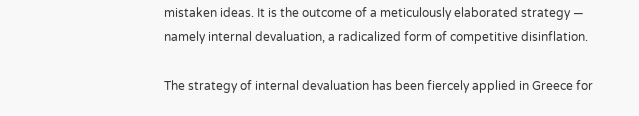mistaken ideas. It is the outcome of a meticulously elaborated strategy — namely internal devaluation, a radicalized form of competitive disinflation.

The strategy of internal devaluation has been fiercely applied in Greece for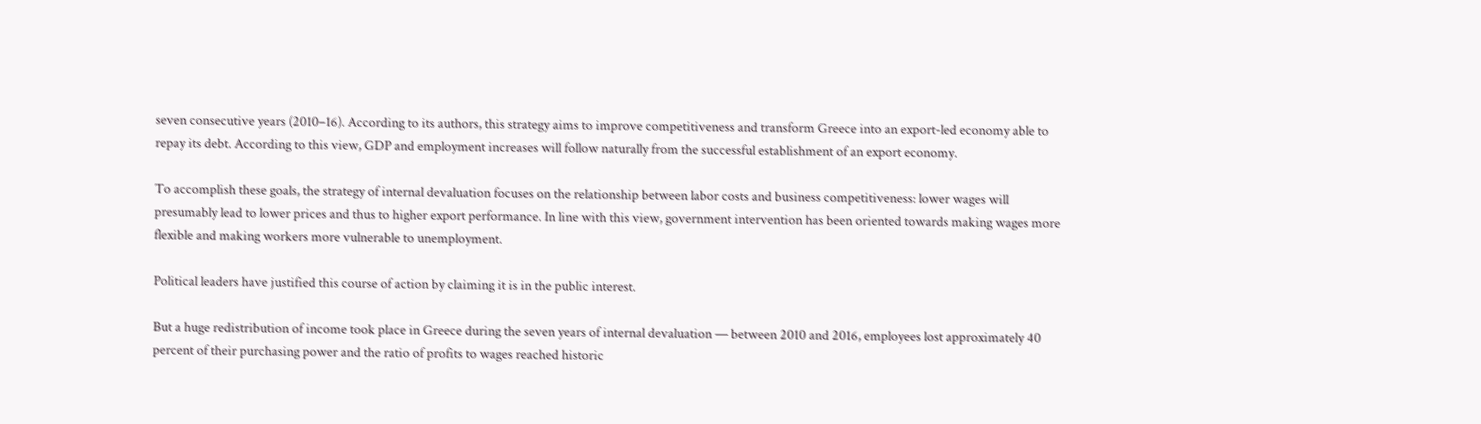seven consecutive years (2010–16). According to its authors, this strategy aims to improve competitiveness and transform Greece into an export-led economy able to repay its debt. According to this view, GDP and employment increases will follow naturally from the successful establishment of an export economy.

To accomplish these goals, the strategy of internal devaluation focuses on the relationship between labor costs and business competitiveness: lower wages will presumably lead to lower prices and thus to higher export performance. In line with this view, government intervention has been oriented towards making wages more flexible and making workers more vulnerable to unemployment.

Political leaders have justified this course of action by claiming it is in the public interest.

But a huge redistribution of income took place in Greece during the seven years of internal devaluation — between 2010 and 2016, employees lost approximately 40 percent of their purchasing power and the ratio of profits to wages reached historic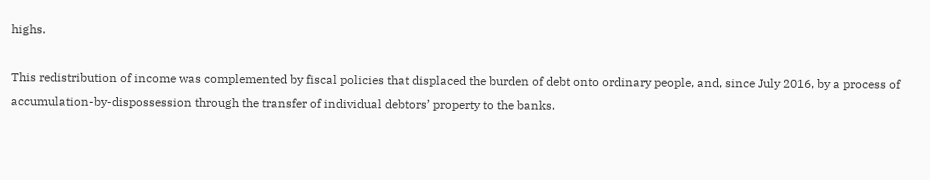highs.

This redistribution of income was complemented by fiscal policies that displaced the burden of debt onto ordinary people, and, since July 2016, by a process of accumulation-by-dispossession through the transfer of individual debtors’ property to the banks.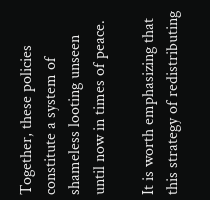Together, these policies constitute a system of shameless looting unseen until now in times of peace.

It is worth emphasizing that this strategy of redistributing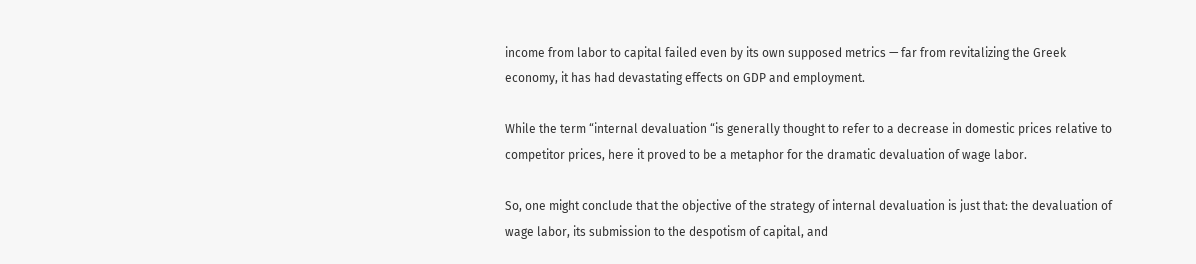income from labor to capital failed even by its own supposed metrics — far from revitalizing the Greek economy, it has had devastating effects on GDP and employment.

While the term “internal devaluation “is generally thought to refer to a decrease in domestic prices relative to competitor prices, here it proved to be a metaphor for the dramatic devaluation of wage labor.

So, one might conclude that the objective of the strategy of internal devaluation is just that: the devaluation of wage labor, its submission to the despotism of capital, and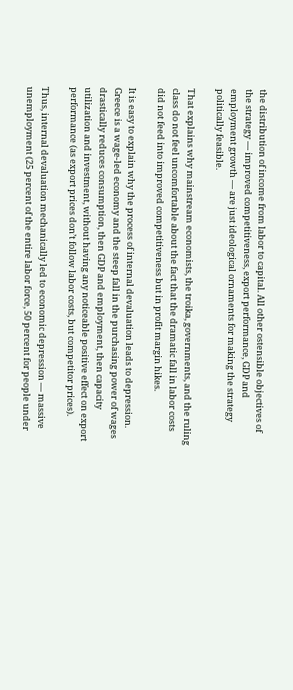the distribution of income from labor to capital. All other ostensible objectives of the strategy — improved competitiveness, export performance, GDP and employment growth — are just ideological ornaments for making the strategy politically feasible.

That explains why mainstream economists, the troika, governments, and the ruling class do not feel uncomfortable about the fact that the dramatic fall in labor costs did not feed into improved competitiveness but in profit margin hikes.

It is easy to explain why the process of internal devaluation leads to depression. Greece is a wage-led economy and the steep fall in the purchasing power of wages drastically reduces consumption, then GDP and employment, then capacity utilization and investment, without having any noticeable positive effect on export performance (as export prices don’t follow labor costs, but competitor prices).

Thus, internal devaluation mechanically led to economic depression — massive unemployment (25 percent of the entire labor force, 50 percent for people under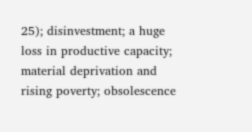25); disinvestment; a huge loss in productive capacity; material deprivation and rising poverty; obsolescence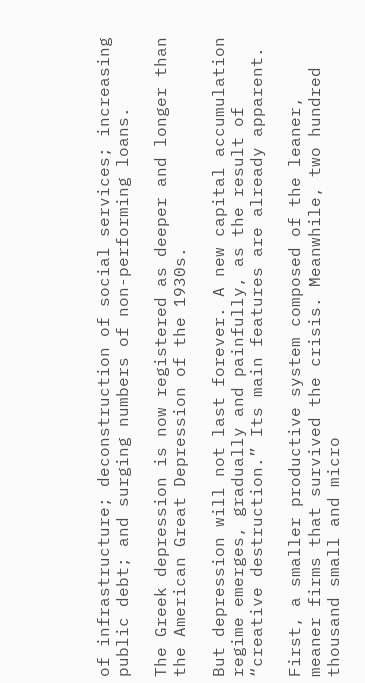of infrastructure; deconstruction of social services; increasing public debt; and surging numbers of non-performing loans.

The Greek depression is now registered as deeper and longer than the American Great Depression of the 1930s.

But depression will not last forever. A new capital accumulation regime emerges, gradually and painfully, as the result of “creative destruction.” Its main features are already apparent.

First, a smaller productive system composed of the leaner, meaner firms that survived the crisis. Meanwhile, two hundred thousand small and micro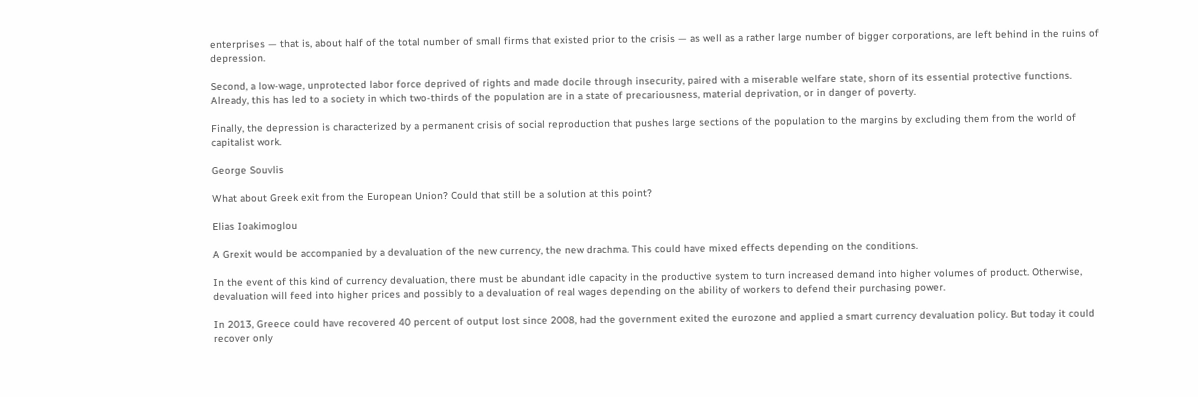enterprises — that is, about half of the total number of small firms that existed prior to the crisis — as well as a rather large number of bigger corporations, are left behind in the ruins of depression.

Second, a low-wage, unprotected labor force deprived of rights and made docile through insecurity, paired with a miserable welfare state, shorn of its essential protective functions. Already, this has led to a society in which two-thirds of the population are in a state of precariousness, material deprivation, or in danger of poverty.

Finally, the depression is characterized by a permanent crisis of social reproduction that pushes large sections of the population to the margins by excluding them from the world of capitalist work.

George Souvlis

What about Greek exit from the European Union? Could that still be a solution at this point?

Elias Ioakimoglou

A Grexit would be accompanied by a devaluation of the new currency, the new drachma. This could have mixed effects depending on the conditions.

In the event of this kind of currency devaluation, there must be abundant idle capacity in the productive system to turn increased demand into higher volumes of product. Otherwise, devaluation will feed into higher prices and possibly to a devaluation of real wages depending on the ability of workers to defend their purchasing power.

In 2013, Greece could have recovered 40 percent of output lost since 2008, had the government exited the eurozone and applied a smart currency devaluation policy. But today it could recover only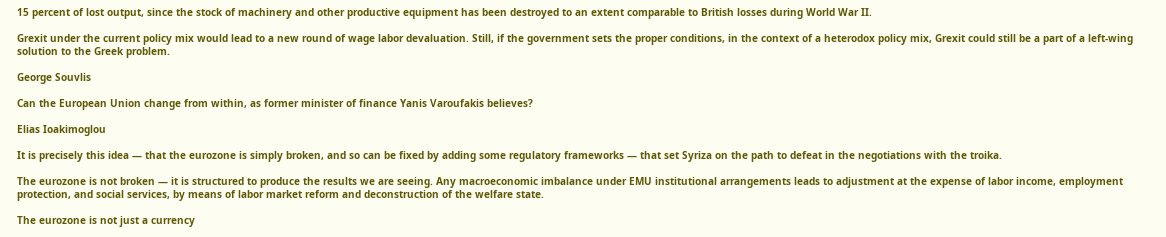15 percent of lost output, since the stock of machinery and other productive equipment has been destroyed to an extent comparable to British losses during World War II.

Grexit under the current policy mix would lead to a new round of wage labor devaluation. Still, if the government sets the proper conditions, in the context of a heterodox policy mix, Grexit could still be a part of a left-wing solution to the Greek problem.

George Souvlis

Can the European Union change from within, as former minister of finance Yanis Varoufakis believes?

Elias Ioakimoglou

It is precisely this idea — that the eurozone is simply broken, and so can be fixed by adding some regulatory frameworks — that set Syriza on the path to defeat in the negotiations with the troika.

The eurozone is not broken — it is structured to produce the results we are seeing. Any macroeconomic imbalance under EMU institutional arrangements leads to adjustment at the expense of labor income, employment protection, and social services, by means of labor market reform and deconstruction of the welfare state.

The eurozone is not just a currency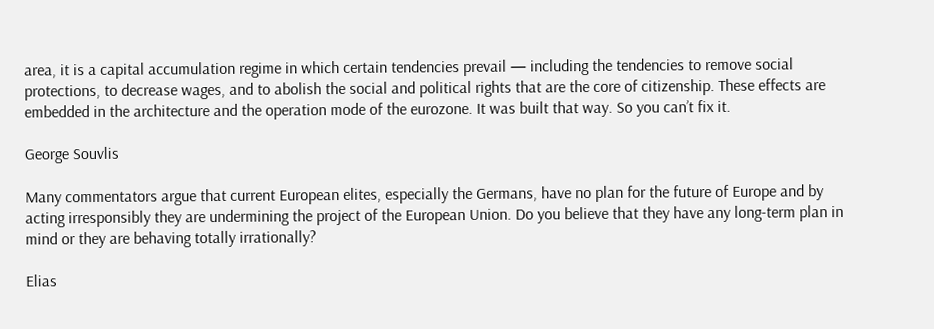area, it is a capital accumulation regime in which certain tendencies prevail — including the tendencies to remove social protections, to decrease wages, and to abolish the social and political rights that are the core of citizenship. These effects are embedded in the architecture and the operation mode of the eurozone. It was built that way. So you can’t fix it.

George Souvlis

Many commentators argue that current European elites, especially the Germans, have no plan for the future of Europe and by acting irresponsibly they are undermining the project of the European Union. Do you believe that they have any long-term plan in mind or they are behaving totally irrationally?

Elias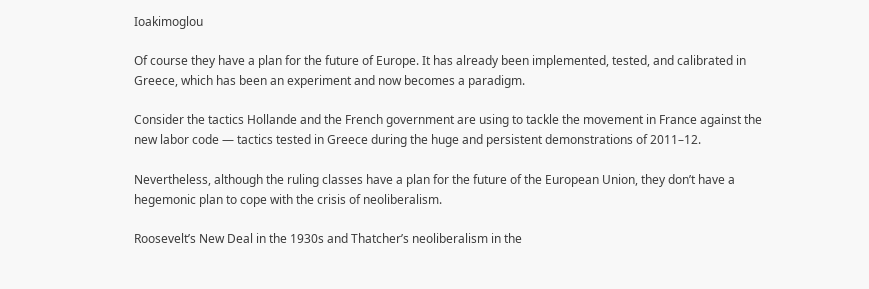Ioakimoglou

Of course they have a plan for the future of Europe. It has already been implemented, tested, and calibrated in Greece, which has been an experiment and now becomes a paradigm.

Consider the tactics Hollande and the French government are using to tackle the movement in France against the new labor code — tactics tested in Greece during the huge and persistent demonstrations of 2011–12.

Nevertheless, although the ruling classes have a plan for the future of the European Union, they don’t have a hegemonic plan to cope with the crisis of neoliberalism.

Roosevelt’s New Deal in the 1930s and Thatcher’s neoliberalism in the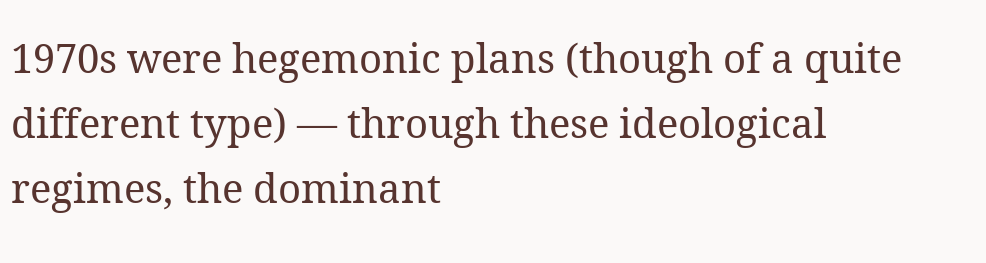1970s were hegemonic plans (though of a quite different type) — through these ideological regimes, the dominant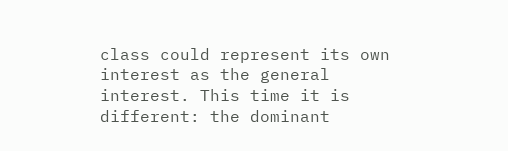class could represent its own interest as the general interest. This time it is different: the dominant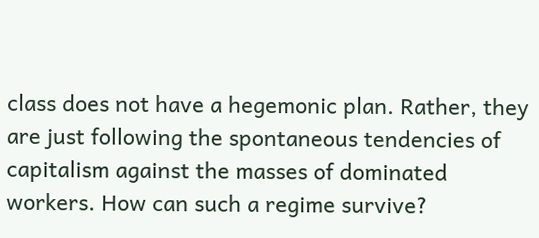class does not have a hegemonic plan. Rather, they are just following the spontaneous tendencies of capitalism against the masses of dominated workers. How can such a regime survive?